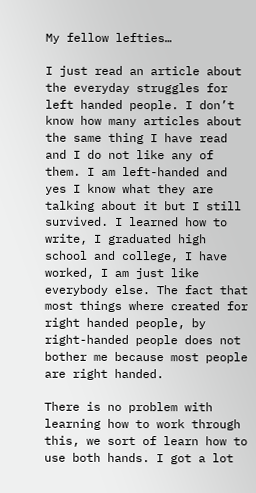My fellow lefties…

I just read an article about the everyday struggles for left handed people. I don’t know how many articles about the same thing I have read and I do not like any of them. I am left-handed and yes I know what they are talking about it but I still survived. I learned how to write, I graduated high school and college, I have worked, I am just like everybody else. The fact that most things where created for right handed people, by right-handed people does not bother me because most people are right handed.

There is no problem with learning how to work through this, we sort of learn how to use both hands. I got a lot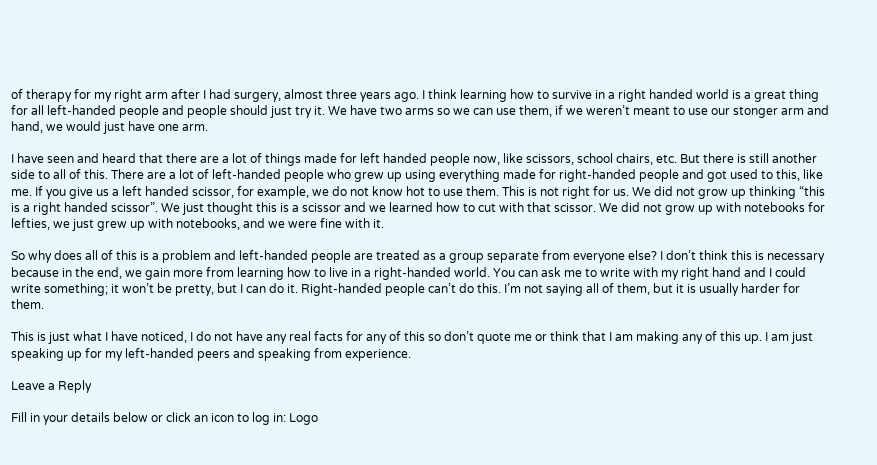of therapy for my right arm after I had surgery, almost three years ago. I think learning how to survive in a right handed world is a great thing for all left-handed people and people should just try it. We have two arms so we can use them, if we weren’t meant to use our stonger arm and hand, we would just have one arm.

I have seen and heard that there are a lot of things made for left handed people now, like scissors, school chairs, etc. But there is still another side to all of this. There are a lot of left-handed people who grew up using everything made for right-handed people and got used to this, like me. If you give us a left handed scissor, for example, we do not know hot to use them. This is not right for us. We did not grow up thinking “this is a right handed scissor”. We just thought this is a scissor and we learned how to cut with that scissor. We did not grow up with notebooks for lefties, we just grew up with notebooks, and we were fine with it.

So why does all of this is a problem and left-handed people are treated as a group separate from everyone else? I don’t think this is necessary because in the end, we gain more from learning how to live in a right-handed world. You can ask me to write with my right hand and I could write something; it won’t be pretty, but I can do it. Right-handed people can’t do this. I’m not saying all of them, but it is usually harder for them.

This is just what I have noticed, I do not have any real facts for any of this so don’t quote me or think that I am making any of this up. I am just speaking up for my left-handed peers and speaking from experience.

Leave a Reply

Fill in your details below or click an icon to log in: Logo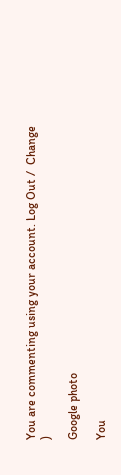You are commenting using your account. Log Out /  Change )

Google photo

You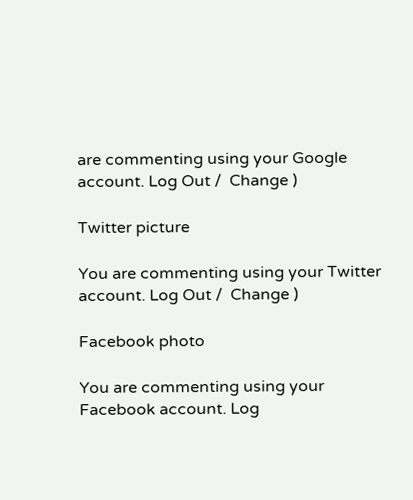are commenting using your Google account. Log Out /  Change )

Twitter picture

You are commenting using your Twitter account. Log Out /  Change )

Facebook photo

You are commenting using your Facebook account. Log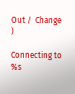Out /  Change )

Connecting to %s